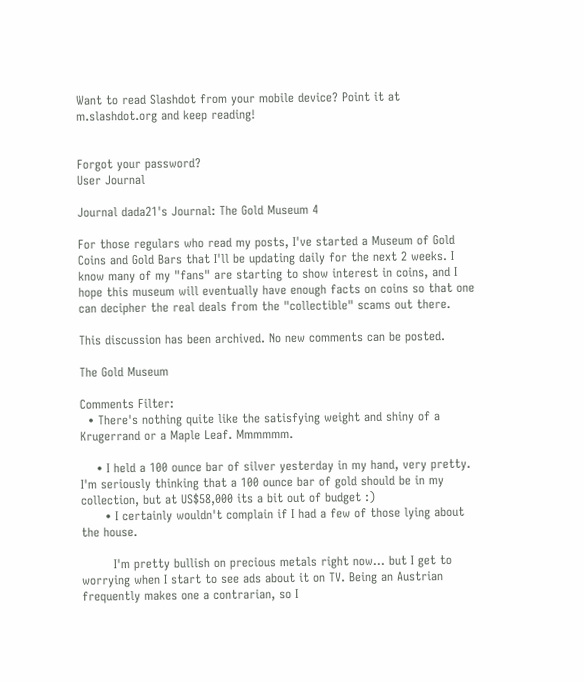Want to read Slashdot from your mobile device? Point it at m.slashdot.org and keep reading!


Forgot your password?
User Journal

Journal dada21's Journal: The Gold Museum 4

For those regulars who read my posts, I've started a Museum of Gold Coins and Gold Bars that I'll be updating daily for the next 2 weeks. I know many of my "fans" are starting to show interest in coins, and I hope this museum will eventually have enough facts on coins so that one can decipher the real deals from the "collectible" scams out there.

This discussion has been archived. No new comments can be posted.

The Gold Museum

Comments Filter:
  • There's nothing quite like the satisfying weight and shiny of a Krugerrand or a Maple Leaf. Mmmmmm.

    • I held a 100 ounce bar of silver yesterday in my hand, very pretty. I'm seriously thinking that a 100 ounce bar of gold should be in my collection, but at US$58,000 its a bit out of budget :)
      • I certainly wouldn't complain if I had a few of those lying about the house.

        I'm pretty bullish on precious metals right now... but I get to worrying when I start to see ads about it on TV. Being an Austrian frequently makes one a contrarian, so I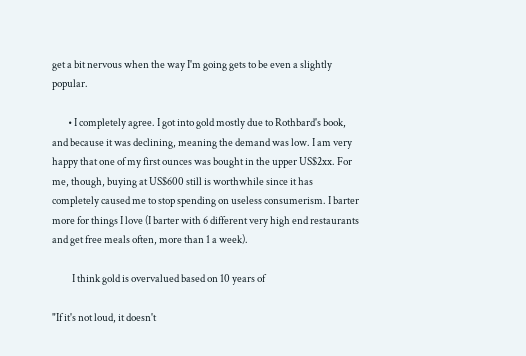get a bit nervous when the way I'm going gets to be even a slightly popular.

        • I completely agree. I got into gold mostly due to Rothbard's book, and because it was declining, meaning the demand was low. I am very happy that one of my first ounces was bought in the upper US$2xx. For me, though, buying at US$600 still is worthwhile since it has completely caused me to stop spending on useless consumerism. I barter more for things I love (I barter with 6 different very high end restaurants and get free meals often, more than 1 a week).

          I think gold is overvalued based on 10 years of

"If it's not loud, it doesn't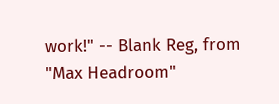work!" -- Blank Reg, from "Max Headroom"